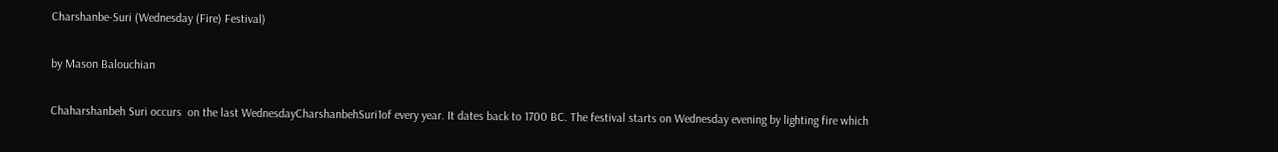Charshanbe-Suri (Wednesday (Fire) Festival)

by Mason Balouchian

Chaharshanbeh Suri occurs  on the last WednesdayCharshanbehSuri1of every year. It dates back to 1700 BC. The festival starts on Wednesday evening by lighting fire which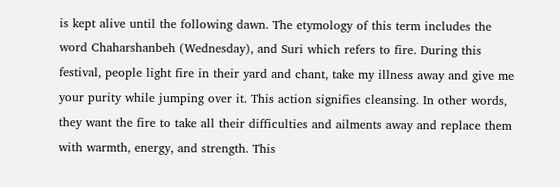is kept alive until the following dawn. The etymology of this term includes the word Chaharshanbeh (Wednesday), and Suri which refers to fire. During this festival, people light fire in their yard and chant, take my illness away and give me your purity while jumping over it. This action signifies cleansing. In other words, they want the fire to take all their difficulties and ailments away and replace them with warmth, energy, and strength. This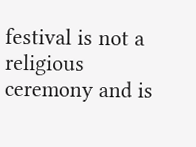festival is not a religious ceremony and is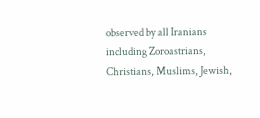observed by all Iranians including Zoroastrians, Christians, Muslims, Jewish,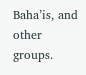Baha’is, and other groups.